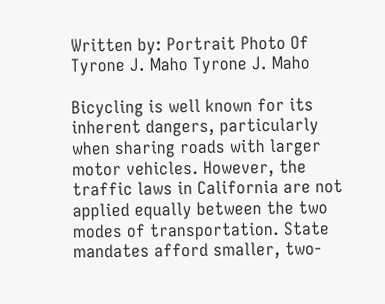Written by: Portrait Photo Of Tyrone J. Maho Tyrone J. Maho

Bicycling is well known for its inherent dangers, particularly when sharing roads with larger motor vehicles. However, the traffic laws in California are not applied equally between the two modes of transportation. State mandates afford smaller, two-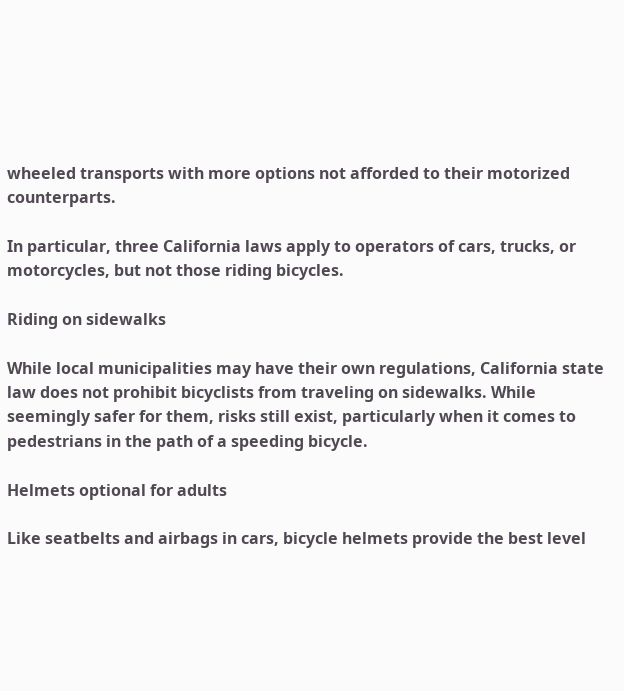wheeled transports with more options not afforded to their motorized counterparts.

In particular, three California laws apply to operators of cars, trucks, or motorcycles, but not those riding bicycles.

Riding on sidewalks

While local municipalities may have their own regulations, California state law does not prohibit bicyclists from traveling on sidewalks. While seemingly safer for them, risks still exist, particularly when it comes to pedestrians in the path of a speeding bicycle.

Helmets optional for adults

Like seatbelts and airbags in cars, bicycle helmets provide the best level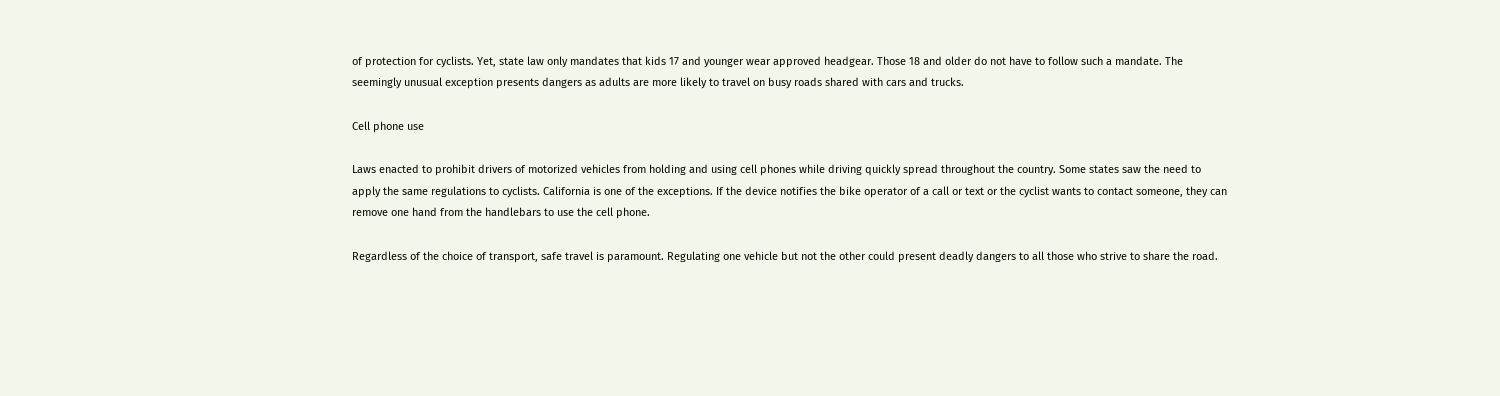of protection for cyclists. Yet, state law only mandates that kids 17 and younger wear approved headgear. Those 18 and older do not have to follow such a mandate. The seemingly unusual exception presents dangers as adults are more likely to travel on busy roads shared with cars and trucks.

Cell phone use

Laws enacted to prohibit drivers of motorized vehicles from holding and using cell phones while driving quickly spread throughout the country. Some states saw the need to apply the same regulations to cyclists. California is one of the exceptions. If the device notifies the bike operator of a call or text or the cyclist wants to contact someone, they can remove one hand from the handlebars to use the cell phone.

Regardless of the choice of transport, safe travel is paramount. Regulating one vehicle but not the other could present deadly dangers to all those who strive to share the road.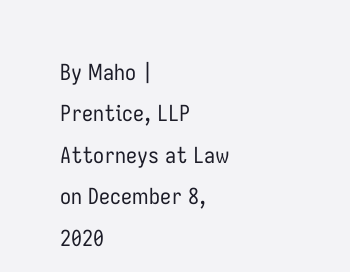By Maho | Prentice, LLP Attorneys at Law on December 8, 2020